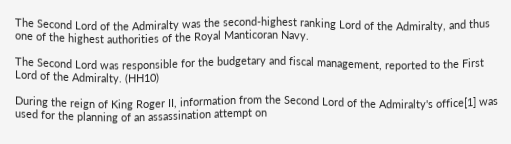The Second Lord of the Admiralty was the second-highest ranking Lord of the Admiralty, and thus one of the highest authorities of the Royal Manticoran Navy.

The Second Lord was responsible for the budgetary and fiscal management, reported to the First Lord of the Admiralty. (HH10)

During the reign of King Roger II, information from the Second Lord of the Admiralty's office[1] was used for the planning of an assassination attempt on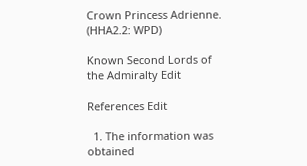Crown Princess Adrienne. (HHA2.2: WPD)

Known Second Lords of the Admiralty Edit

References Edit

  1. The information was obtained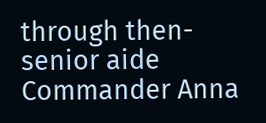through then-senior aide Commander Anna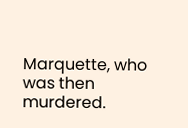Marquette, who was then murdered.